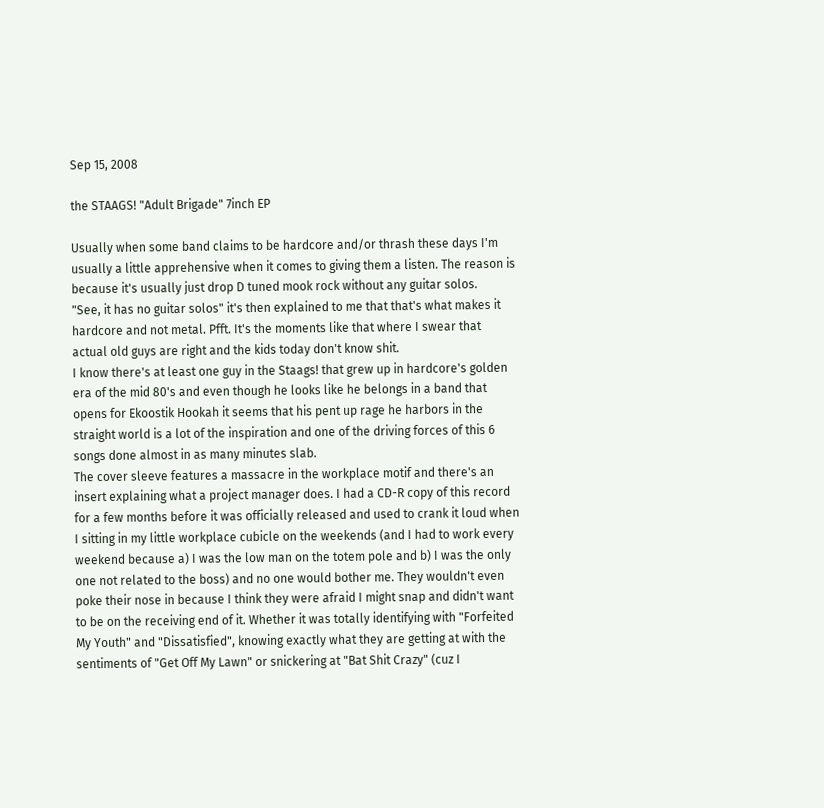Sep 15, 2008

the STAAGS! "Adult Brigade" 7inch EP

Usually when some band claims to be hardcore and/or thrash these days I'm usually a little apprehensive when it comes to giving them a listen. The reason is because it's usually just drop D tuned mook rock without any guitar solos.
"See, it has no guitar solos" it's then explained to me that that's what makes it hardcore and not metal. Pfft. It's the moments like that where I swear that actual old guys are right and the kids today don't know shit.
I know there's at least one guy in the Staags! that grew up in hardcore's golden era of the mid 80's and even though he looks like he belongs in a band that opens for Ekoostik Hookah it seems that his pent up rage he harbors in the straight world is a lot of the inspiration and one of the driving forces of this 6 songs done almost in as many minutes slab.
The cover sleeve features a massacre in the workplace motif and there's an insert explaining what a project manager does. I had a CD-R copy of this record for a few months before it was officially released and used to crank it loud when I sitting in my little workplace cubicle on the weekends (and I had to work every weekend because a) I was the low man on the totem pole and b) I was the only one not related to the boss) and no one would bother me. They wouldn't even poke their nose in because I think they were afraid I might snap and didn't want to be on the receiving end of it. Whether it was totally identifying with "Forfeited My Youth" and "Dissatisfied", knowing exactly what they are getting at with the sentiments of "Get Off My Lawn" or snickering at "Bat Shit Crazy" (cuz I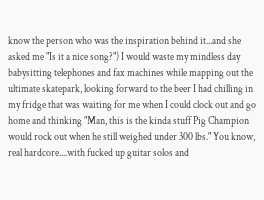know the person who was the inspiration behind it...and she asked me "Is it a nice song?") I would waste my mindless day babysitting telephones and fax machines while mapping out the ultimate skatepark, looking forward to the beer I had chilling in my fridge that was waiting for me when I could clock out and go home and thinking "Man, this is the kinda stuff Pig Champion would rock out when he still weighed under 300 lbs." You know, real hardcore....with fucked up guitar solos and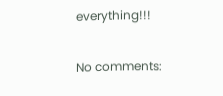everything!!!

No comments: